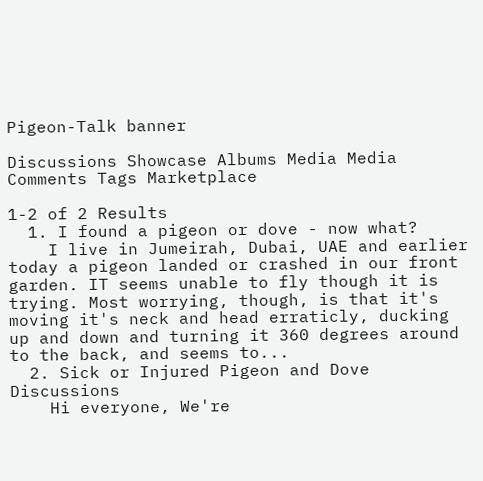Pigeon-Talk banner

Discussions Showcase Albums Media Media Comments Tags Marketplace

1-2 of 2 Results
  1. I found a pigeon or dove - now what?
    I live in Jumeirah, Dubai, UAE and earlier today a pigeon landed or crashed in our front garden. IT seems unable to fly though it is trying. Most worrying, though, is that it's moving it's neck and head erraticly, ducking up and down and turning it 360 degrees around to the back, and seems to...
  2. Sick or Injured Pigeon and Dove Discussions
    Hi everyone, We're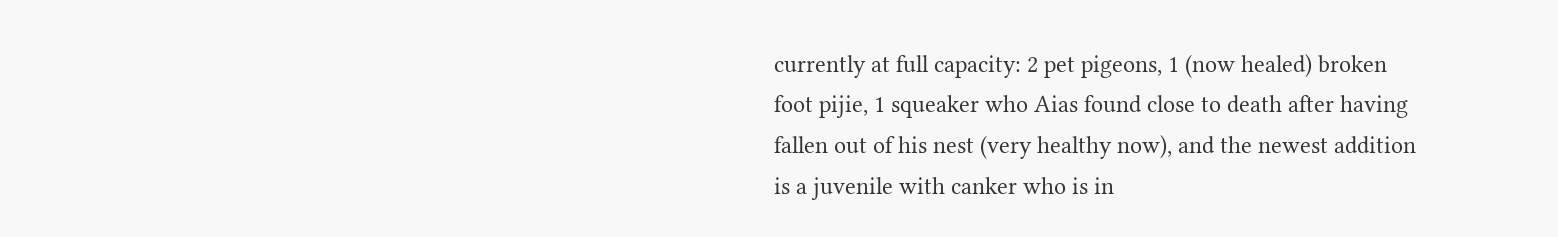currently at full capacity: 2 pet pigeons, 1 (now healed) broken foot pijie, 1 squeaker who Aias found close to death after having fallen out of his nest (very healthy now), and the newest addition is a juvenile with canker who is in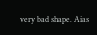very bad shape. Aias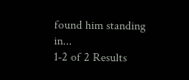found him standing in...
1-2 of 2 Results